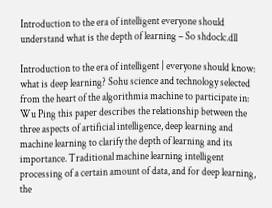Introduction to the era of intelligent everyone should understand what is the depth of learning – So shdoclc.dll

Introduction to the era of intelligent | everyone should know: what is deep learning? Sohu science and technology selected from the heart of the algorithmia machine to participate in: Wu Ping this paper describes the relationship between the three aspects of artificial intelligence, deep learning and machine learning to clarify the depth of learning and its importance. Traditional machine learning intelligent processing of a certain amount of data, and for deep learning, the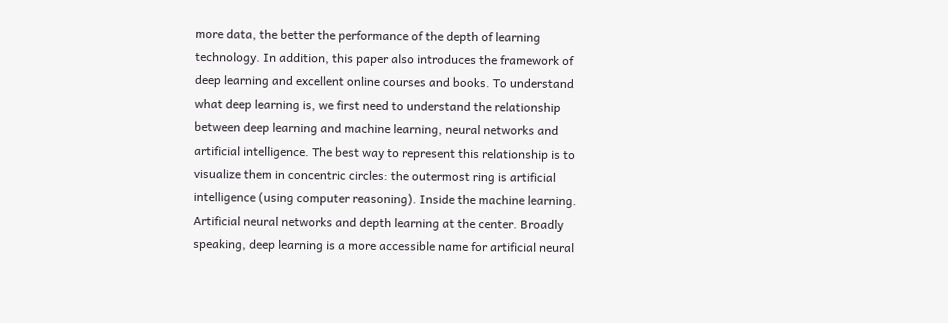more data, the better the performance of the depth of learning technology. In addition, this paper also introduces the framework of deep learning and excellent online courses and books. To understand what deep learning is, we first need to understand the relationship between deep learning and machine learning, neural networks and artificial intelligence. The best way to represent this relationship is to visualize them in concentric circles: the outermost ring is artificial intelligence (using computer reasoning). Inside the machine learning. Artificial neural networks and depth learning at the center. Broadly speaking, deep learning is a more accessible name for artificial neural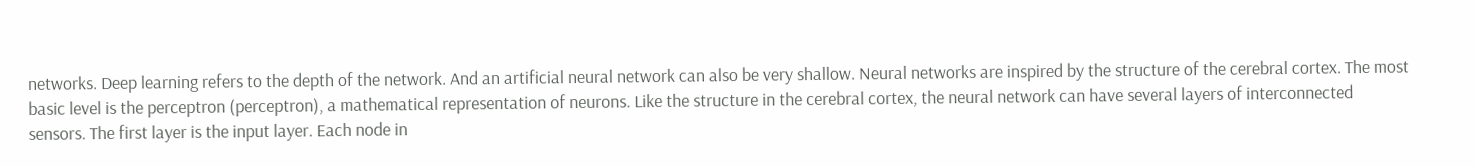networks. Deep learning refers to the depth of the network. And an artificial neural network can also be very shallow. Neural networks are inspired by the structure of the cerebral cortex. The most basic level is the perceptron (perceptron), a mathematical representation of neurons. Like the structure in the cerebral cortex, the neural network can have several layers of interconnected sensors. The first layer is the input layer. Each node in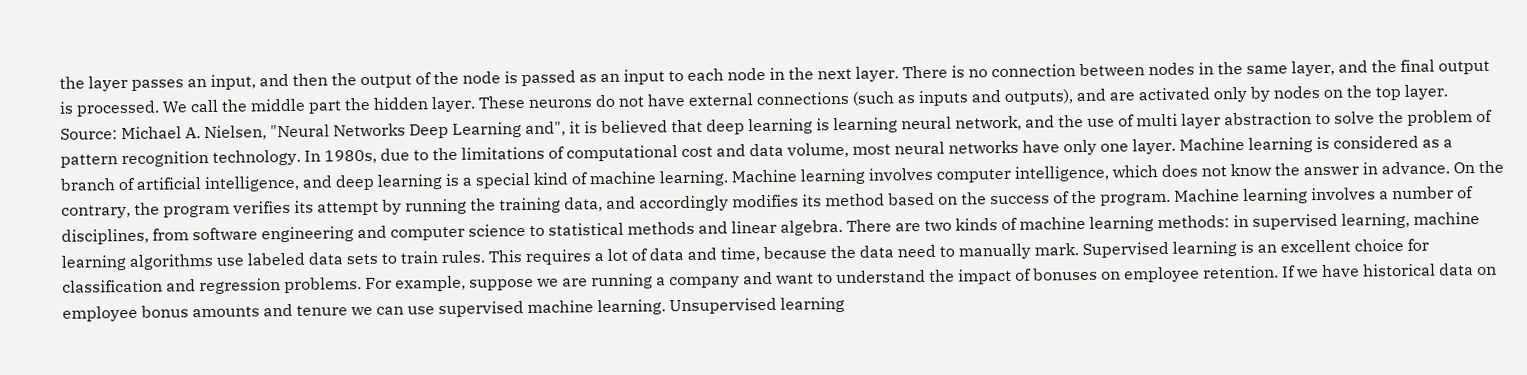the layer passes an input, and then the output of the node is passed as an input to each node in the next layer. There is no connection between nodes in the same layer, and the final output is processed. We call the middle part the hidden layer. These neurons do not have external connections (such as inputs and outputs), and are activated only by nodes on the top layer. Source: Michael A. Nielsen, "Neural Networks Deep Learning and", it is believed that deep learning is learning neural network, and the use of multi layer abstraction to solve the problem of pattern recognition technology. In 1980s, due to the limitations of computational cost and data volume, most neural networks have only one layer. Machine learning is considered as a branch of artificial intelligence, and deep learning is a special kind of machine learning. Machine learning involves computer intelligence, which does not know the answer in advance. On the contrary, the program verifies its attempt by running the training data, and accordingly modifies its method based on the success of the program. Machine learning involves a number of disciplines, from software engineering and computer science to statistical methods and linear algebra. There are two kinds of machine learning methods: in supervised learning, machine learning algorithms use labeled data sets to train rules. This requires a lot of data and time, because the data need to manually mark. Supervised learning is an excellent choice for classification and regression problems. For example, suppose we are running a company and want to understand the impact of bonuses on employee retention. If we have historical data on employee bonus amounts and tenure we can use supervised machine learning. Unsupervised learning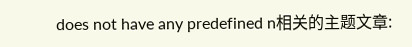does not have any predefined n相关的主题文章: